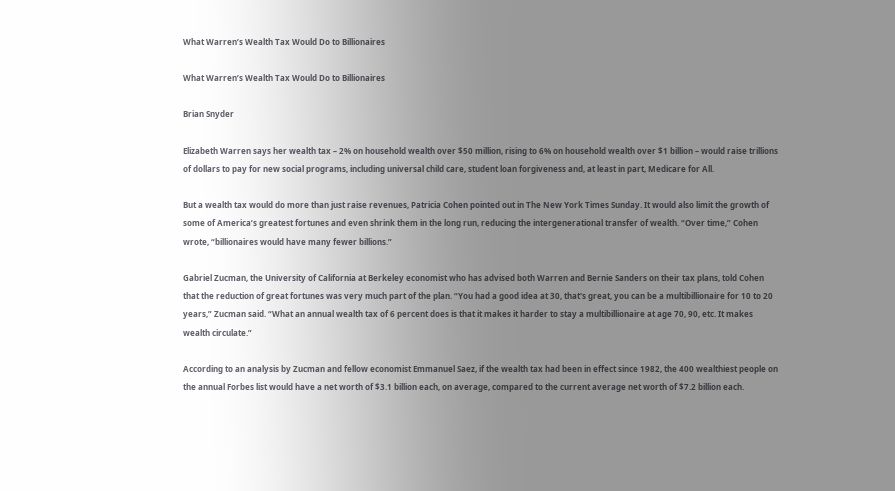What Warren’s Wealth Tax Would Do to Billionaires

What Warren’s Wealth Tax Would Do to Billionaires

Brian Snyder

Elizabeth Warren says her wealth tax – 2% on household wealth over $50 million, rising to 6% on household wealth over $1 billion – would raise trillions of dollars to pay for new social programs, including universal child care, student loan forgiveness and, at least in part, Medicare for All.

But a wealth tax would do more than just raise revenues, Patricia Cohen pointed out in The New York Times Sunday. It would also limit the growth of some of America’s greatest fortunes and even shrink them in the long run, reducing the intergenerational transfer of wealth. “Over time,” Cohen wrote, “billionaires would have many fewer billions.”

Gabriel Zucman, the University of California at Berkeley economist who has advised both Warren and Bernie Sanders on their tax plans, told Cohen that the reduction of great fortunes was very much part of the plan. “You had a good idea at 30, that's great, you can be a multibillionaire for 10 to 20 years,” Zucman said. “What an annual wealth tax of 6 percent does is that it makes it harder to stay a multibillionaire at age 70, 90, etc. It makes wealth circulate.”

According to an analysis by Zucman and fellow economist Emmanuel Saez, if the wealth tax had been in effect since 1982, the 400 wealthiest people on the annual Forbes list would have a net worth of $3.1 billion each, on average, compared to the current average net worth of $7.2 billion each.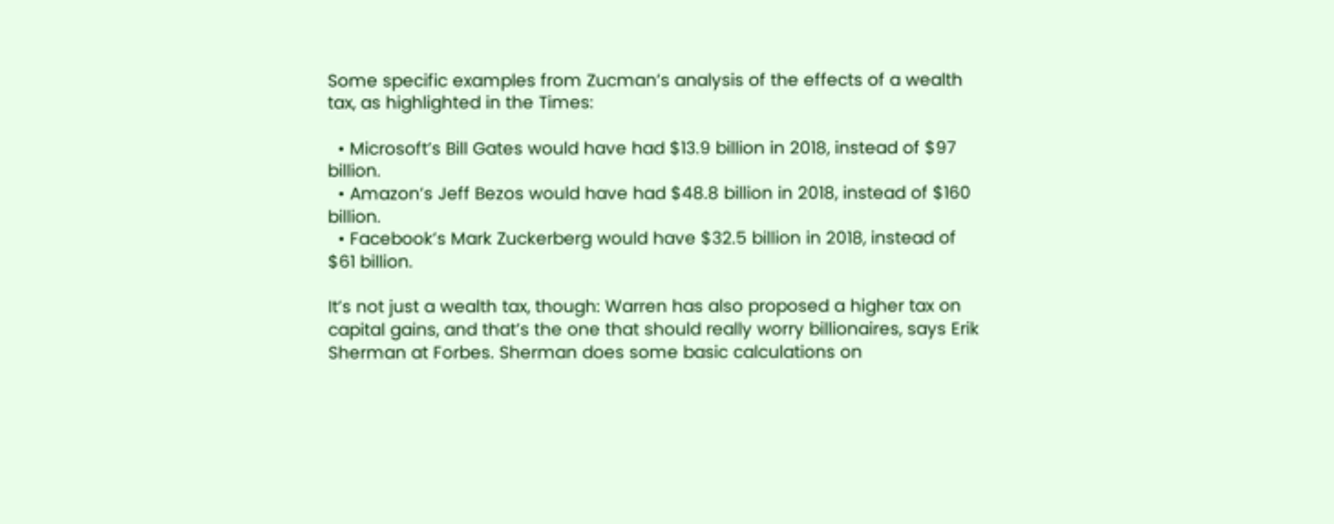Some specific examples from Zucman’s analysis of the effects of a wealth tax, as highlighted in the Times:

  • Microsoft’s Bill Gates would have had $13.9 billion in 2018, instead of $97 billion.
  • Amazon’s Jeff Bezos would have had $48.8 billion in 2018, instead of $160 billion.
  • Facebook’s Mark Zuckerberg would have $32.5 billion in 2018, instead of $61 billion.

It’s not just a wealth tax, though: Warren has also proposed a higher tax on capital gains, and that’s the one that should really worry billionaires, says Erik Sherman at Forbes. Sherman does some basic calculations on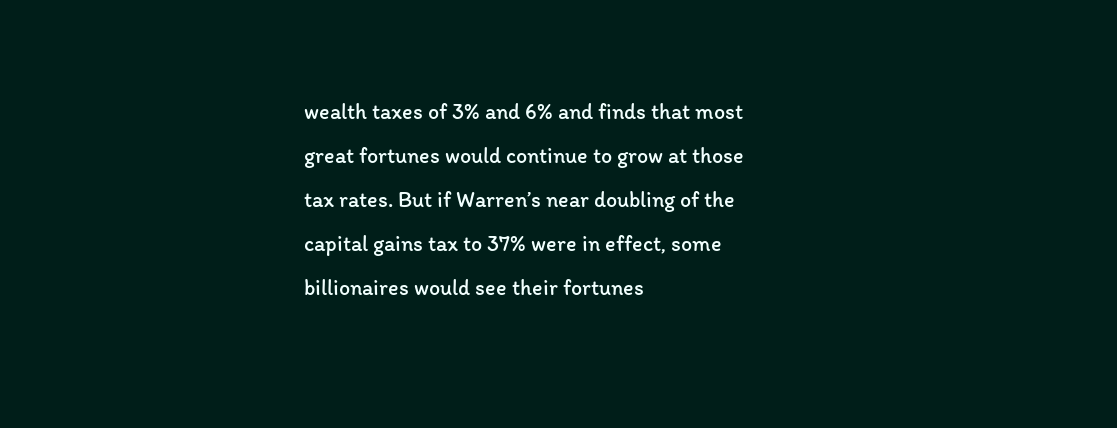wealth taxes of 3% and 6% and finds that most great fortunes would continue to grow at those tax rates. But if Warren’s near doubling of the capital gains tax to 37% were in effect, some billionaires would see their fortunes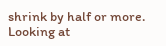shrink by half or more. Looking at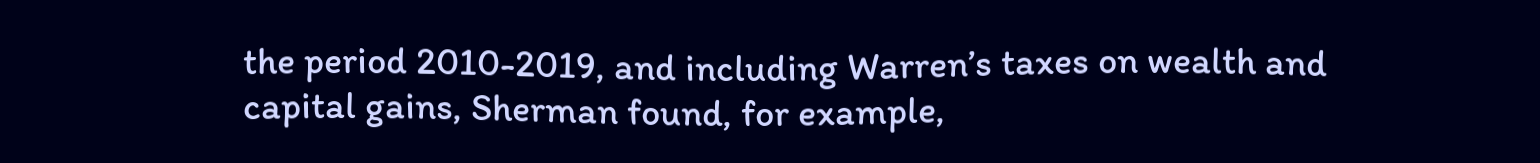the period 2010-2019, and including Warren’s taxes on wealth and capital gains, Sherman found, for example,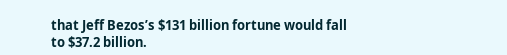that Jeff Bezos’s $131 billion fortune would fall to $37.2 billion.